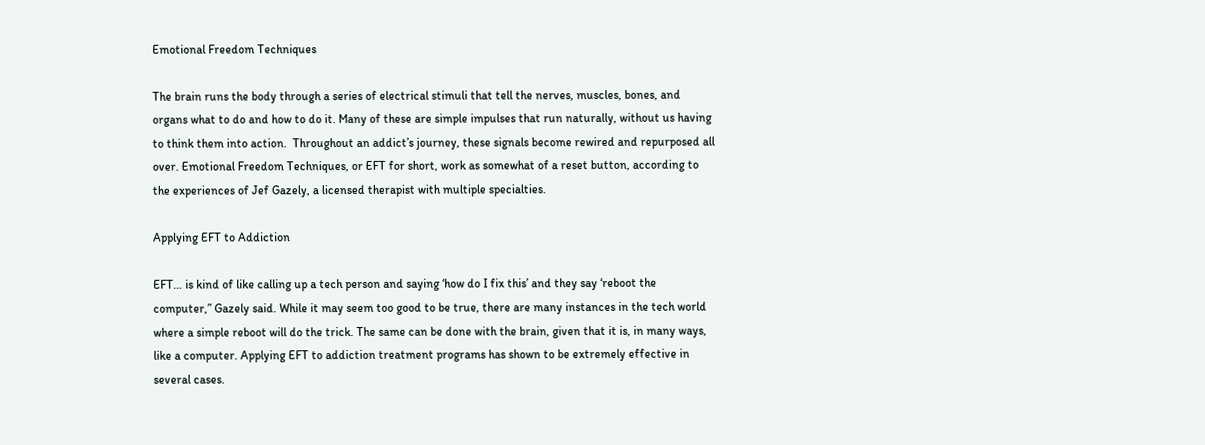Emotional Freedom Techniques

The brain runs the body through a series of electrical stimuli that tell the nerves, muscles, bones, and organs what to do and how to do it. Many of these are simple impulses that run naturally, without us having to think them into action.  Throughout an addict’s journey, these signals become rewired and repurposed all over. Emotional Freedom Techniques, or EFT for short, work as somewhat of a reset button, according to the experiences of Jef Gazely, a licensed therapist with multiple specialties.

Applying EFT to Addiction

EFT… is kind of like calling up a tech person and saying ‘how do I fix this’ and they say ‘reboot the computer,” Gazely said. While it may seem too good to be true, there are many instances in the tech world where a simple reboot will do the trick. The same can be done with the brain, given that it is, in many ways, like a computer. Applying EFT to addiction treatment programs has shown to be extremely effective in several cases.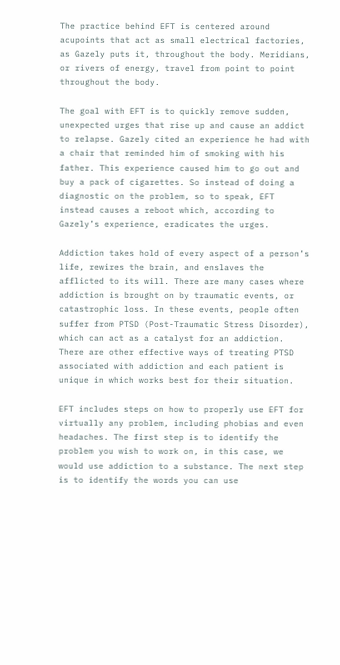The practice behind EFT is centered around acupoints that act as small electrical factories, as Gazely puts it, throughout the body. Meridians, or rivers of energy, travel from point to point throughout the body.

The goal with EFT is to quickly remove sudden, unexpected urges that rise up and cause an addict to relapse. Gazely cited an experience he had with a chair that reminded him of smoking with his father. This experience caused him to go out and buy a pack of cigarettes. So instead of doing a diagnostic on the problem, so to speak, EFT instead causes a reboot which, according to Gazely’s experience, eradicates the urges.

Addiction takes hold of every aspect of a person’s life, rewires the brain, and enslaves the afflicted to its will. There are many cases where addiction is brought on by traumatic events, or catastrophic loss. In these events, people often suffer from PTSD (Post-Traumatic Stress Disorder), which can act as a catalyst for an addiction. There are other effective ways of treating PTSD associated with addiction and each patient is unique in which works best for their situation.

EFT includes steps on how to properly use EFT for virtually any problem, including phobias and even headaches. The first step is to identify the problem you wish to work on, in this case, we would use addiction to a substance. The next step is to identify the words you can use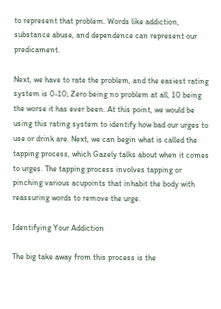to represent that problem. Words like addiction, substance abuse, and dependence can represent our predicament.

Next, we have to rate the problem, and the easiest rating system is 0-10; Zero being no problem at all, 10 being the worse it has ever been. At this point, we would be using this rating system to identify how bad our urges to use or drink are. Next, we can begin what is called the tapping process, which Gazely talks about when it comes to urges. The tapping process involves tapping or pinching various acupoints that inhabit the body with reassuring words to remove the urge.

Identifying Your Addiction

The big take away from this process is the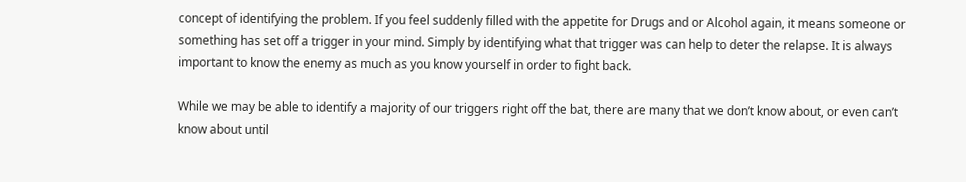concept of identifying the problem. If you feel suddenly filled with the appetite for Drugs and or Alcohol again, it means someone or something has set off a trigger in your mind. Simply by identifying what that trigger was can help to deter the relapse. It is always important to know the enemy as much as you know yourself in order to fight back.

While we may be able to identify a majority of our triggers right off the bat, there are many that we don’t know about, or even can’t know about until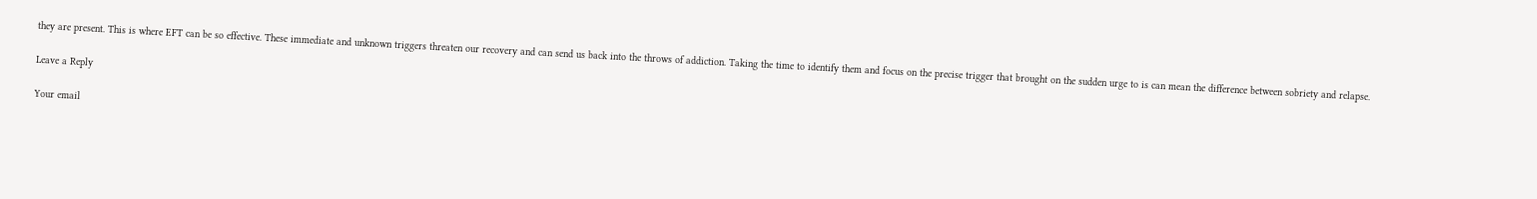they are present. This is where EFT can be so effective. These immediate and unknown triggers threaten our recovery and can send us back into the throws of addiction. Taking the time to identify them and focus on the precise trigger that brought on the sudden urge to is can mean the difference between sobriety and relapse.

Leave a Reply

Your email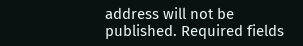address will not be published. Required fields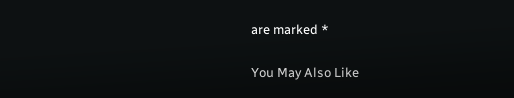are marked *

You May Also Like